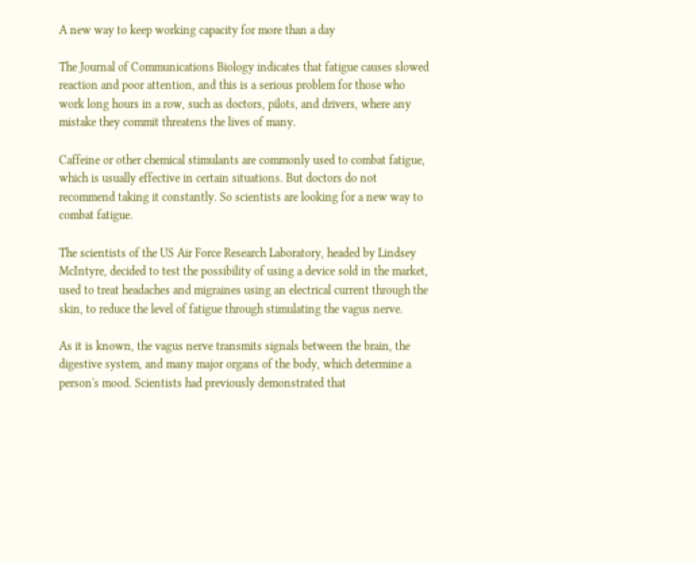A new way to keep working capacity for more than a day

The Journal of Communications Biology indicates that fatigue causes slowed reaction and poor attention, and this is a serious problem for those who work long hours in a row, such as doctors, pilots, and drivers, where any mistake they commit threatens the lives of many.

Caffeine or other chemical stimulants are commonly used to combat fatigue, which is usually effective in certain situations. But doctors do not recommend taking it constantly. So scientists are looking for a new way to combat fatigue.

The scientists of the US Air Force Research Laboratory, headed by Lindsey McIntyre, decided to test the possibility of using a device sold in the market, used to treat headaches and migraines using an electrical current through the skin, to reduce the level of fatigue through stimulating the vagus nerve.

As it is known, the vagus nerve transmits signals between the brain, the digestive system, and many major organs of the body, which determine a person's mood. Scientists had previously demonstrated that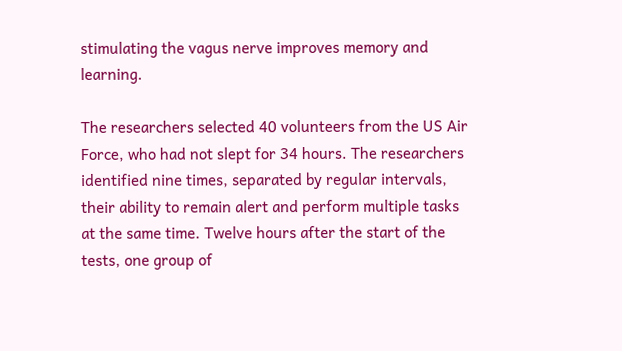stimulating the vagus nerve improves memory and learning.

The researchers selected 40 volunteers from the US Air Force, who had not slept for 34 hours. The researchers identified nine times, separated by regular intervals, their ability to remain alert and perform multiple tasks at the same time. Twelve hours after the start of the tests, one group of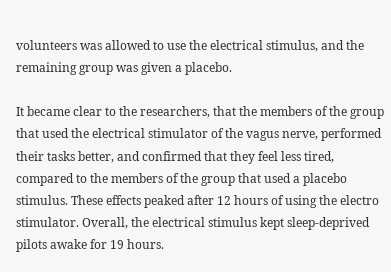volunteers was allowed to use the electrical stimulus, and the remaining group was given a placebo.

It became clear to the researchers, that the members of the group that used the electrical stimulator of the vagus nerve, performed their tasks better, and confirmed that they feel less tired, compared to the members of the group that used a placebo stimulus. These effects peaked after 12 hours of using the electro stimulator. Overall, the electrical stimulus kept sleep-deprived pilots awake for 19 hours.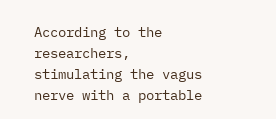According to the researchers, stimulating the vagus nerve with a portable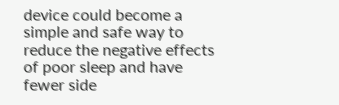device could become a simple and safe way to reduce the negative effects of poor sleep and have fewer side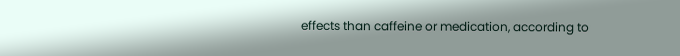effects than caffeine or medication, according to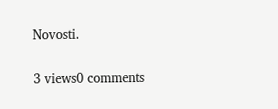Novosti.

3 views0 comments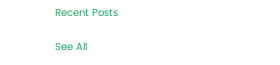Recent Posts

See All